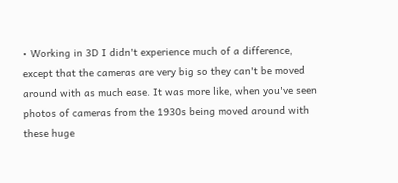• Working in 3D I didn't experience much of a difference, except that the cameras are very big so they can't be moved around with as much ease. It was more like, when you've seen photos of cameras from the 1930s being moved around with these huge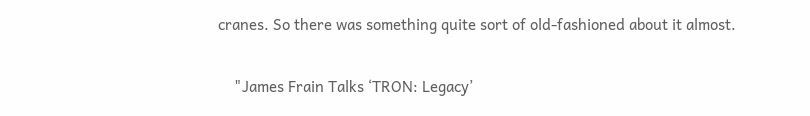cranes. So there was something quite sort of old-fashioned about it almost.

    "James Frain Talks ‘TRON: Legacy’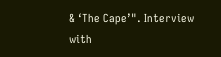& ‘The Cape’". Interview with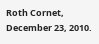Roth Cornet, December 23, 2010.